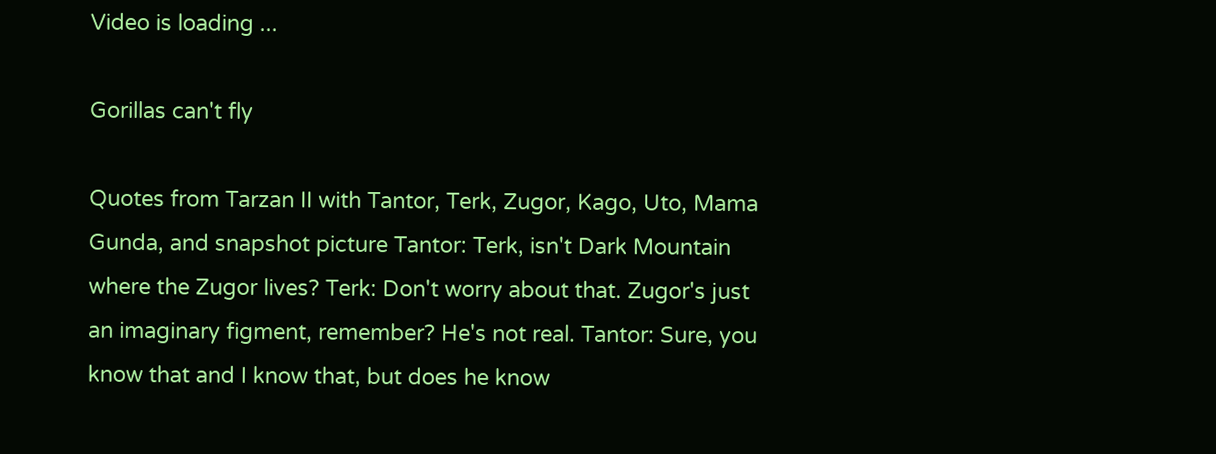Video is loading ...

Gorillas can't fly

Quotes from Tarzan II with Tantor, Terk, Zugor, Kago, Uto, Mama Gunda, and snapshot picture Tantor: Terk, isn't Dark Mountain where the Zugor lives? Terk: Don't worry about that. Zugor's just an imaginary figment, remember? He's not real. Tantor: Sure, you know that and I know that, but does he know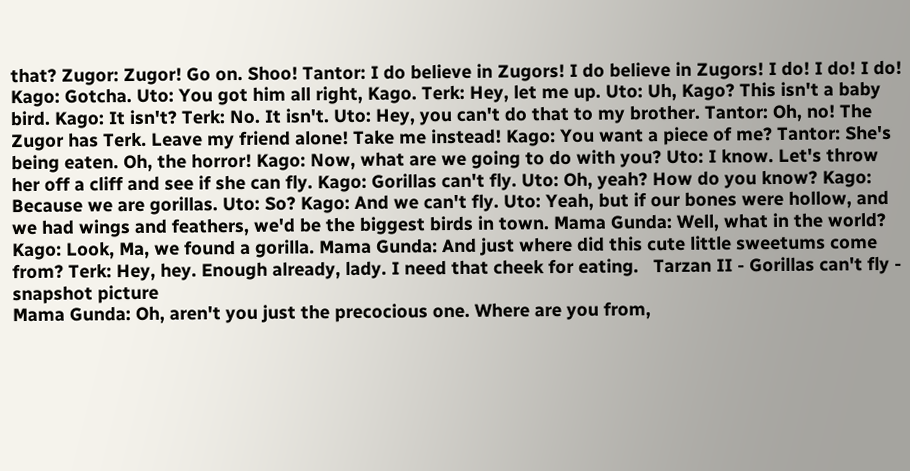that? Zugor: Zugor! Go on. Shoo! Tantor: I do believe in Zugors! I do believe in Zugors! I do! I do! I do! Kago: Gotcha. Uto: You got him all right, Kago. Terk: Hey, let me up. Uto: Uh, Kago? This isn't a baby bird. Kago: It isn't? Terk: No. It isn't. Uto: Hey, you can't do that to my brother. Tantor: Oh, no! The Zugor has Terk. Leave my friend alone! Take me instead! Kago: You want a piece of me? Tantor: She's being eaten. Oh, the horror! Kago: Now, what are we going to do with you? Uto: I know. Let's throw her off a cliff and see if she can fly. Kago: Gorillas can't fly. Uto: Oh, yeah? How do you know? Kago: Because we are gorillas. Uto: So? Kago: And we can't fly. Uto: Yeah, but if our bones were hollow, and we had wings and feathers, we'd be the biggest birds in town. Mama Gunda: Well, what in the world? Kago: Look, Ma, we found a gorilla. Mama Gunda: And just where did this cute little sweetums come from? Terk: Hey, hey. Enough already, lady. I need that cheek for eating.   Tarzan II - Gorillas can't fly - snapshot picture
Mama Gunda: Oh, aren't you just the precocious one. Where are you from,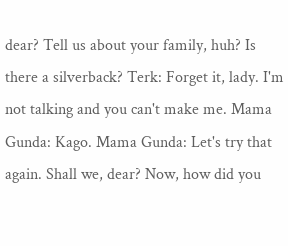dear? Tell us about your family, huh? Is there a silverback? Terk: Forget it, lady. I'm not talking and you can't make me. Mama Gunda: Kago. Mama Gunda: Let's try that again. Shall we, dear? Now, how did you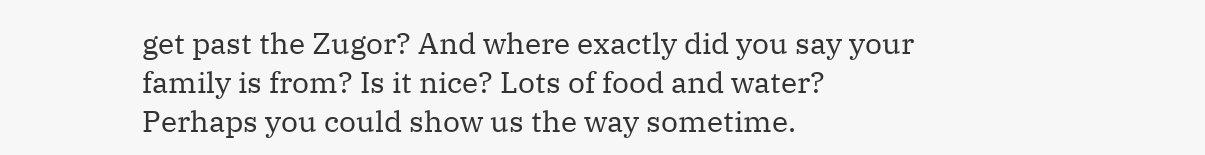get past the Zugor? And where exactly did you say your family is from? Is it nice? Lots of food and water? Perhaps you could show us the way sometime.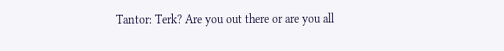Tantor: Terk? Are you out there or are you all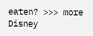eaten? >>> more Disney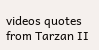videos quotes from Tarzan II